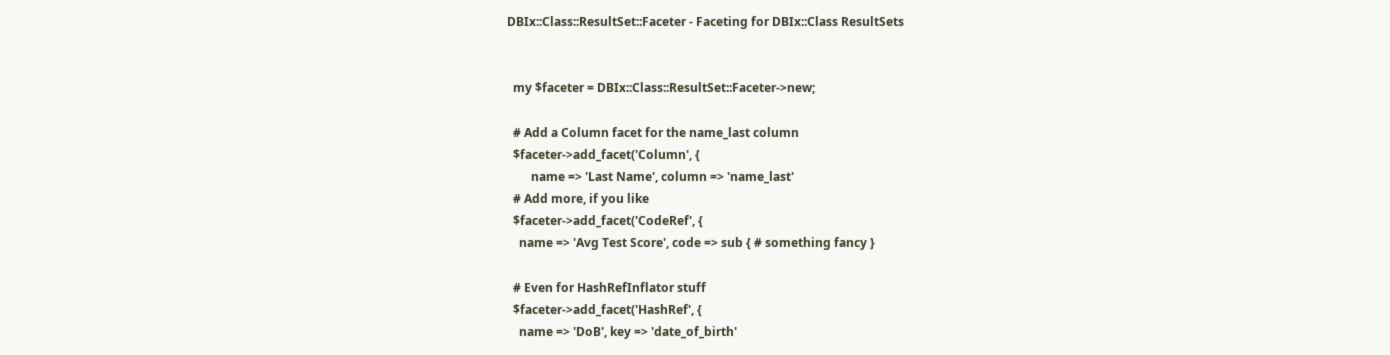DBIx::Class::ResultSet::Faceter - Faceting for DBIx::Class ResultSets


  my $faceter = DBIx::Class::ResultSet::Faceter->new;

  # Add a Column facet for the name_last column
  $faceter->add_facet('Column', {
        name => 'Last Name', column => 'name_last'
  # Add more, if you like
  $faceter->add_facet('CodeRef', {
    name => 'Avg Test Score', code => sub { # something fancy }

  # Even for HashRefInflator stuff
  $faceter->add_facet('HashRef', {
    name => 'DoB', key => 'date_of_birth'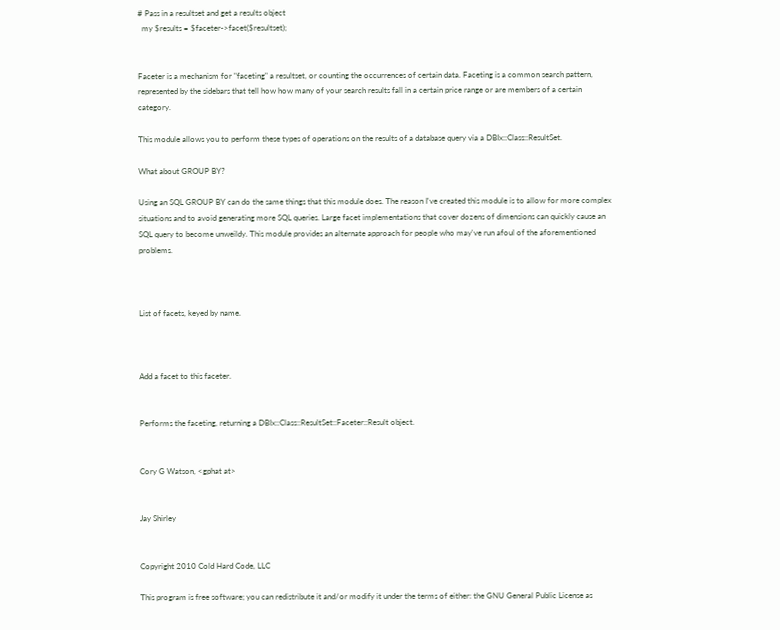# Pass in a resultset and get a results object
  my $results = $faceter->facet($resultset);


Faceter is a mechanism for "faceting" a resultset, or counting the occurrences of certain data. Faceting is a common search pattern, represented by the sidebars that tell how how many of your search results fall in a certain price range or are members of a certain category.

This module allows you to perform these types of operations on the results of a database query via a DBIx::Class::ResultSet.

What about GROUP BY?

Using an SQL GROUP BY can do the same things that this module does. The reason I've created this module is to allow for more complex situations and to avoid generating more SQL queries. Large facet implementations that cover dozens of dimensions can quickly cause an SQL query to become unweildy. This module provides an alternate approach for people who may've run afoul of the aforementioned problems.



List of facets, keyed by name.



Add a facet to this faceter.


Performs the faceting, returning a DBIx::Class::ResultSet::Faceter::Result object.


Cory G Watson, <gphat at>


Jay Shirley


Copyright 2010 Cold Hard Code, LLC

This program is free software; you can redistribute it and/or modify it under the terms of either: the GNU General Public License as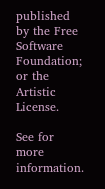published by the Free Software Foundation; or the Artistic License.

See for more information.